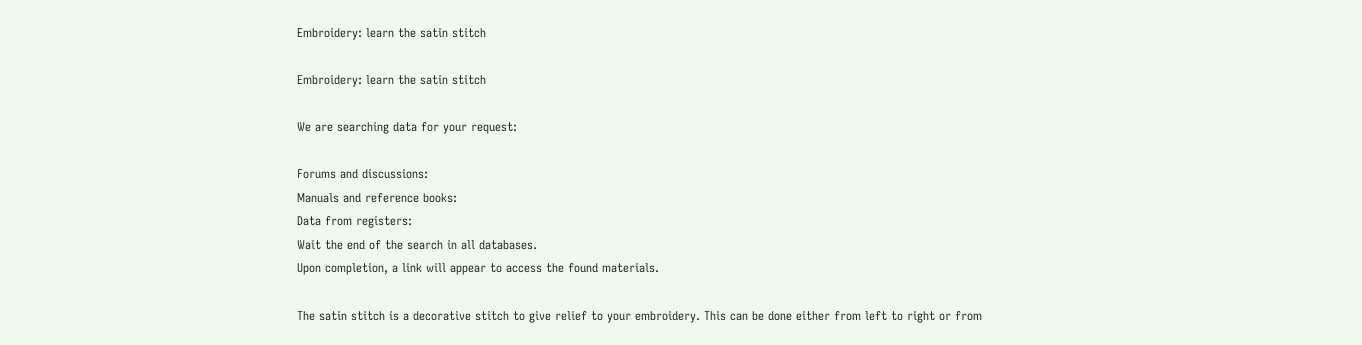Embroidery: learn the satin stitch

Embroidery: learn the satin stitch

We are searching data for your request:

Forums and discussions:
Manuals and reference books:
Data from registers:
Wait the end of the search in all databases.
Upon completion, a link will appear to access the found materials.

The satin stitch is a decorative stitch to give relief to your embroidery. This can be done either from left to right or from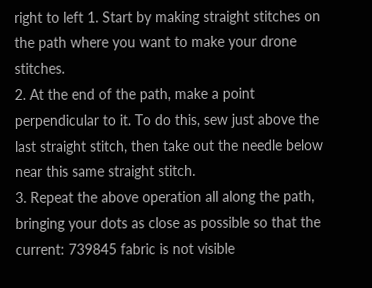right to left 1. Start by making straight stitches on the path where you want to make your drone stitches.
2. At the end of the path, make a point perpendicular to it. To do this, sew just above the last straight stitch, then take out the needle below near this same straight stitch.
3. Repeat the above operation all along the path, bringing your dots as close as possible so that the current: 739845 fabric is not visible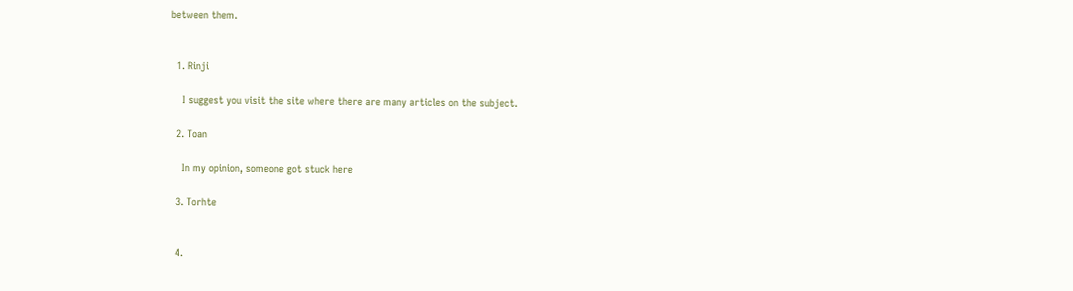between them.


  1. Rinji

    I suggest you visit the site where there are many articles on the subject.

  2. Toan

    In my opinion, someone got stuck here

  3. Torhte


  4.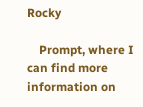Rocky

    Prompt, where I can find more information on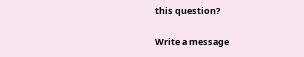this question?

Write a message